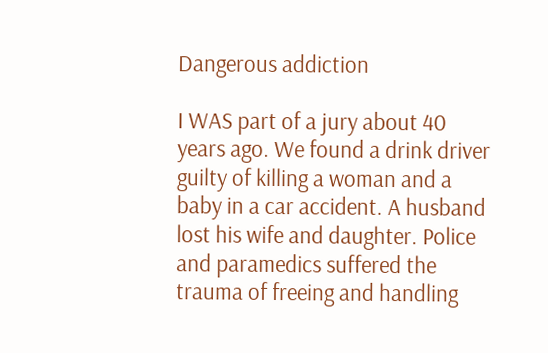Dangerous addiction

I WAS part of a jury about 40 years ago. We found a drink driver guilty of killing a woman and a baby in a car accident. A husband lost his wife and daughter. Police and paramedics suffered the trauma of freeing and handling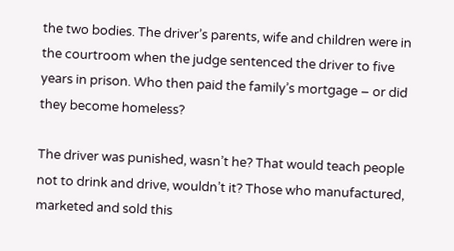the two bodies. The driver’s parents, wife and children were in the courtroom when the judge sentenced the driver to five years in prison. Who then paid the family’s mortgage – or did they become homeless?

The driver was punished, wasn’t he? That would teach people not to drink and drive, wouldn’t it? Those who manufactured, marketed and sold this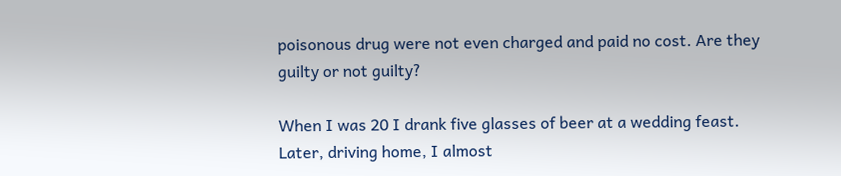poisonous drug were not even charged and paid no cost. Are they guilty or not guilty?

When I was 20 I drank five glasses of beer at a wedding feast. Later, driving home, I almost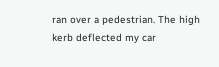ran over a pedestrian. The high kerb deflected my car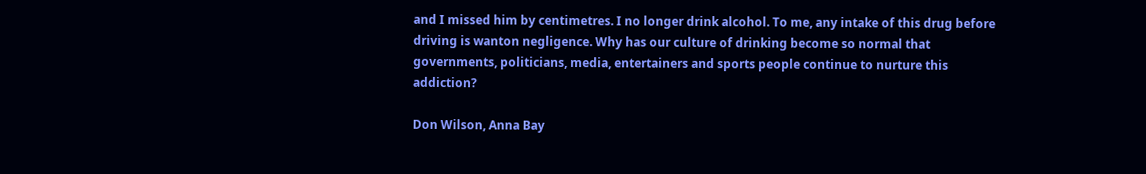and I missed him by centimetres. I no longer drink alcohol. To me, any intake of this drug before driving is wanton negligence. Why has our culture of drinking become so normal that governments, politicians, media, entertainers and sports people continue to nurture this addiction?

Don Wilson, Anna Bay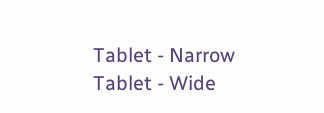Tablet - Narrow
Tablet - Wide